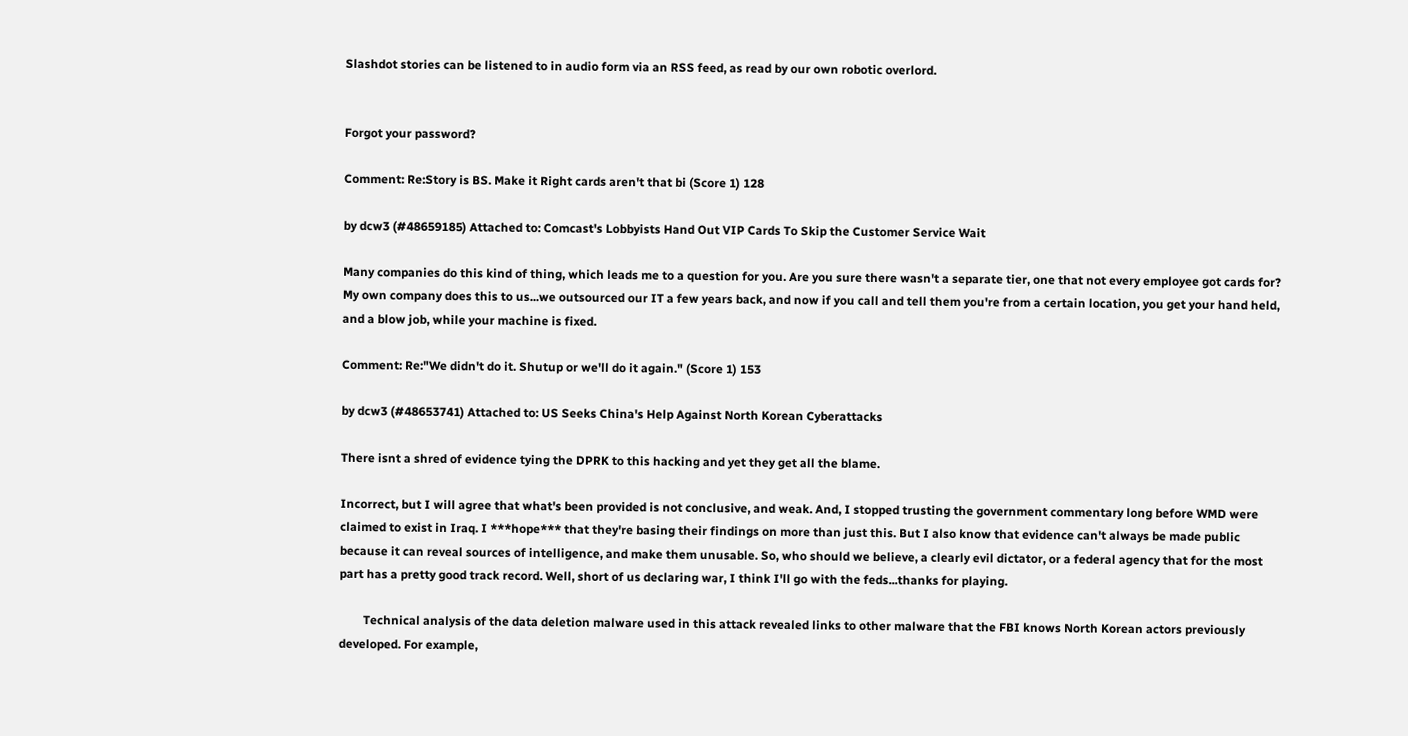Slashdot stories can be listened to in audio form via an RSS feed, as read by our own robotic overlord.


Forgot your password?

Comment: Re:Story is BS. Make it Right cards aren't that bi (Score 1) 128

by dcw3 (#48659185) Attached to: Comcast's Lobbyists Hand Out VIP Cards To Skip the Customer Service Wait

Many companies do this kind of thing, which leads me to a question for you. Are you sure there wasn't a separate tier, one that not every employee got cards for? My own company does this to us...we outsourced our IT a few years back, and now if you call and tell them you're from a certain location, you get your hand held, and a blow job, while your machine is fixed.

Comment: Re:"We didn't do it. Shutup or we'll do it again." (Score 1) 153

by dcw3 (#48653741) Attached to: US Seeks China's Help Against North Korean Cyberattacks

There isnt a shred of evidence tying the DPRK to this hacking and yet they get all the blame.

Incorrect, but I will agree that what's been provided is not conclusive, and weak. And, I stopped trusting the government commentary long before WMD were claimed to exist in Iraq. I ***hope*** that they're basing their findings on more than just this. But I also know that evidence can't always be made public because it can reveal sources of intelligence, and make them unusable. So, who should we believe, a clearly evil dictator, or a federal agency that for the most part has a pretty good track record. Well, short of us declaring war, I think I'll go with the feds...thanks for playing.

        Technical analysis of the data deletion malware used in this attack revealed links to other malware that the FBI knows North Korean actors previously developed. For example,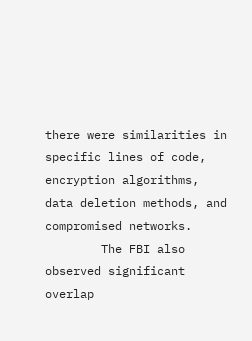there were similarities in specific lines of code, encryption algorithms, data deletion methods, and compromised networks.
        The FBI also observed significant overlap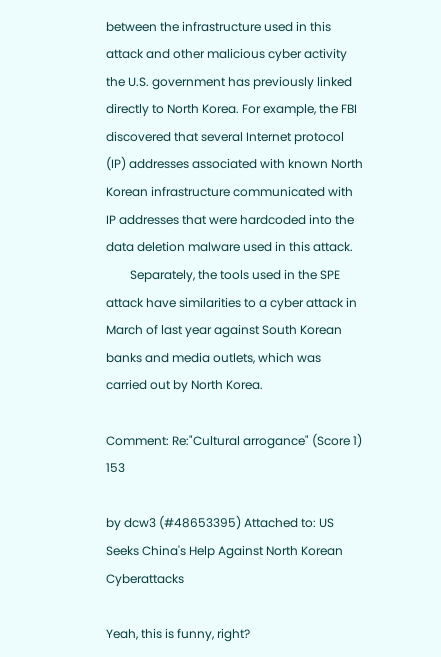between the infrastructure used in this attack and other malicious cyber activity the U.S. government has previously linked directly to North Korea. For example, the FBI discovered that several Internet protocol (IP) addresses associated with known North Korean infrastructure communicated with IP addresses that were hardcoded into the data deletion malware used in this attack.
        Separately, the tools used in the SPE attack have similarities to a cyber attack in March of last year against South Korean banks and media outlets, which was carried out by North Korea.

Comment: Re:"Cultural arrogance" (Score 1) 153

by dcw3 (#48653395) Attached to: US Seeks China's Help Against North Korean Cyberattacks

Yeah, this is funny, right?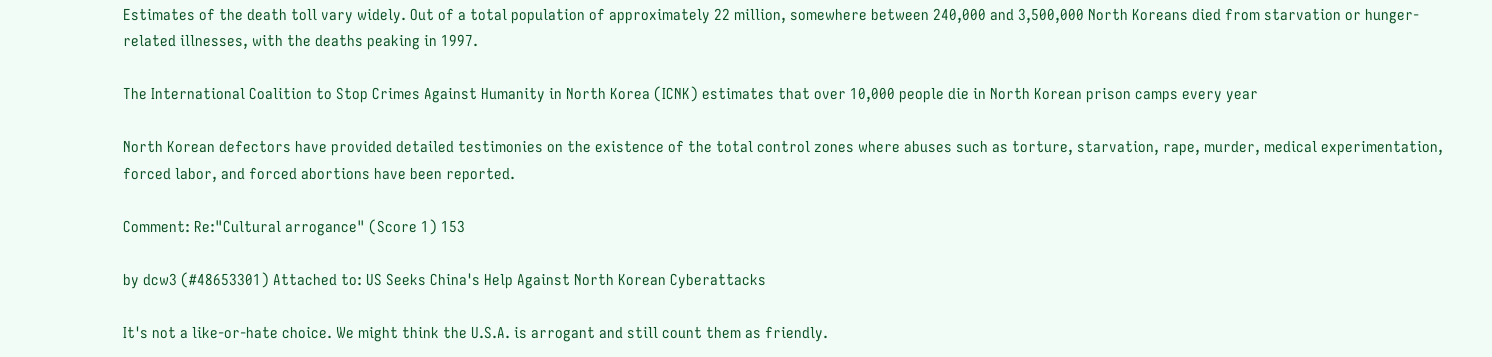Estimates of the death toll vary widely. Out of a total population of approximately 22 million, somewhere between 240,000 and 3,500,000 North Koreans died from starvation or hunger-related illnesses, with the deaths peaking in 1997.

The International Coalition to Stop Crimes Against Humanity in North Korea (ICNK) estimates that over 10,000 people die in North Korean prison camps every year

North Korean defectors have provided detailed testimonies on the existence of the total control zones where abuses such as torture, starvation, rape, murder, medical experimentation, forced labor, and forced abortions have been reported.

Comment: Re:"Cultural arrogance" (Score 1) 153

by dcw3 (#48653301) Attached to: US Seeks China's Help Against North Korean Cyberattacks

It's not a like-or-hate choice. We might think the U.S.A. is arrogant and still count them as friendly.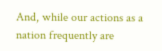And, while our actions as a nation frequently are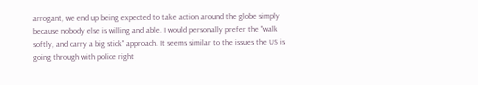arrogant, we end up being expected to take action around the globe simply because nobody else is willing and able. I would personally prefer the "walk softly, and carry a big stick" approach. It seems similar to the issues the US is going through with police right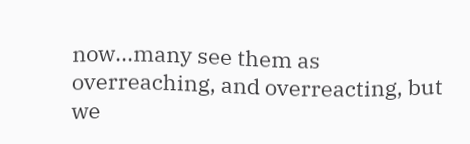now...many see them as overreaching, and overreacting, but we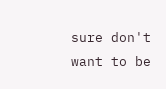sure don't want to be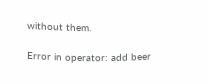without them.

Error in operator: add beer